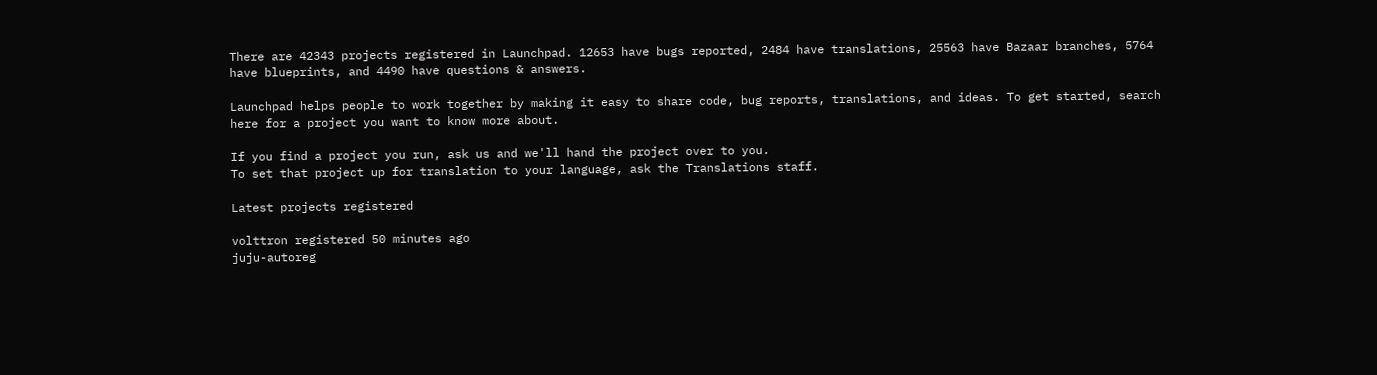There are 42343 projects registered in Launchpad. 12653 have bugs reported, 2484 have translations, 25563 have Bazaar branches, 5764 have blueprints, and 4490 have questions & answers.

Launchpad helps people to work together by making it easy to share code, bug reports, translations, and ideas. To get started, search here for a project you want to know more about.

If you find a project you run, ask us and we'll hand the project over to you.
To set that project up for translation to your language, ask the Translations staff.

Latest projects registered

volttron registered 50 minutes ago
juju-autoreg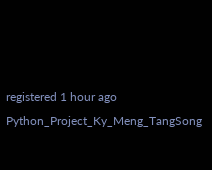registered 1 hour ago
Python_Project_Ky_Meng_TangSong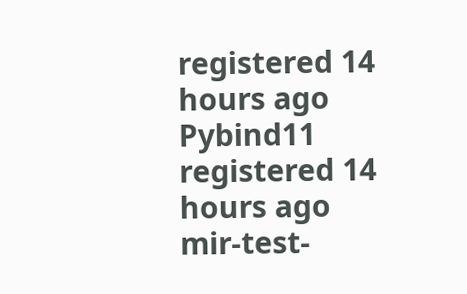registered 14 hours ago
Pybind11 registered 14 hours ago
mir-test-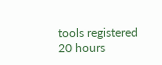tools registered 20 hours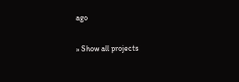ago

» Show all projects